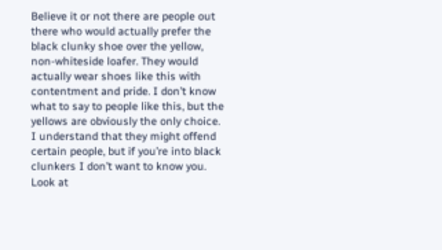Believe it or not there are people out there who would actually prefer the black clunky shoe over the yellow, non-whiteside loafer. They would actually wear shoes like this with contentment and pride. I don’t know what to say to people like this, but the yellows are obviously the only choice. I understand that they might offend certain people, but if you’re into black clunkers I don’t want to know you. Look at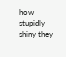how stupidly shiny they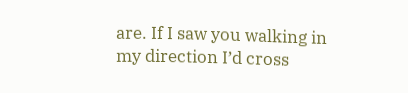are. If I saw you walking in my direction I’d cross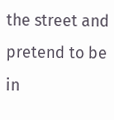the street and pretend to be in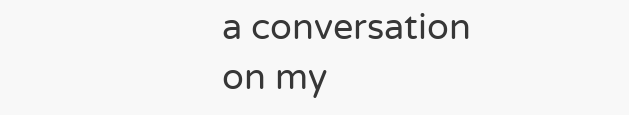a conversation on my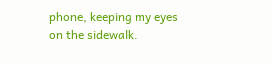phone, keeping my eyes on the sidewalk.